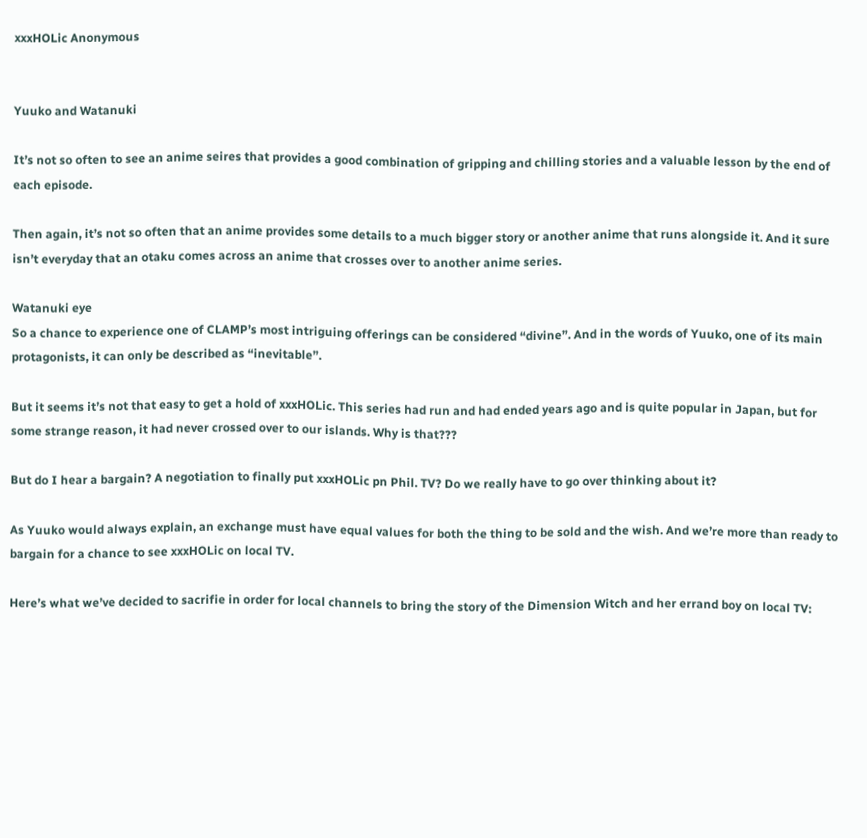xxxHOLic Anonymous


Yuuko and Watanuki

It’s not so often to see an anime seires that provides a good combination of gripping and chilling stories and a valuable lesson by the end of each episode.

Then again, it’s not so often that an anime provides some details to a much bigger story or another anime that runs alongside it. And it sure isn’t everyday that an otaku comes across an anime that crosses over to another anime series.

Watanuki eye
So a chance to experience one of CLAMP’s most intriguing offerings can be considered “divine”. And in the words of Yuuko, one of its main protagonists, it can only be described as “inevitable”.

But it seems it’s not that easy to get a hold of xxxHOLic. This series had run and had ended years ago and is quite popular in Japan, but for some strange reason, it had never crossed over to our islands. Why is that???

But do I hear a bargain? A negotiation to finally put xxxHOLic pn Phil. TV? Do we really have to go over thinking about it?

As Yuuko would always explain, an exchange must have equal values for both the thing to be sold and the wish. And we’re more than ready to bargain for a chance to see xxxHOLic on local TV.

Here’s what we’ve decided to sacrifie in order for local channels to bring the story of the Dimension Witch and her errand boy on local TV: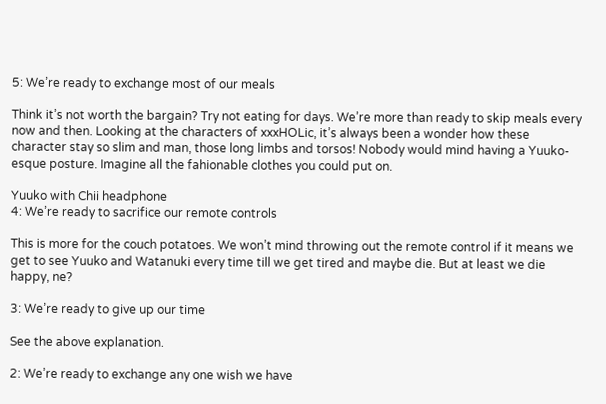5: We’re ready to exchange most of our meals

Think it’s not worth the bargain? Try not eating for days. We’re more than ready to skip meals every now and then. Looking at the characters of xxxHOLic, it’s always been a wonder how these character stay so slim and man, those long limbs and torsos! Nobody would mind having a Yuuko-esque posture. Imagine all the fahionable clothes you could put on.

Yuuko with Chii headphone
4: We’re ready to sacrifice our remote controls

This is more for the couch potatoes. We won’t mind throwing out the remote control if it means we get to see Yuuko and Watanuki every time till we get tired and maybe die. But at least we die happy, ne?

3: We’re ready to give up our time

See the above explanation.

2: We’re ready to exchange any one wish we have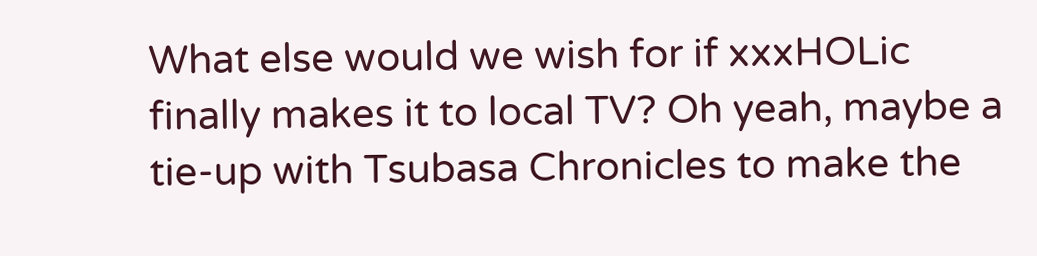What else would we wish for if xxxHOLic finally makes it to local TV? Oh yeah, maybe a tie-up with Tsubasa Chronicles to make the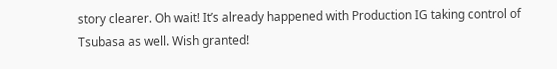story clearer. Oh wait! It’s already happened with Production IG taking control of Tsubasa as well. Wish granted!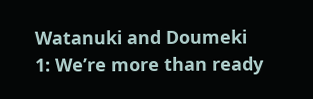Watanuki and Doumeki
1: We’re more than ready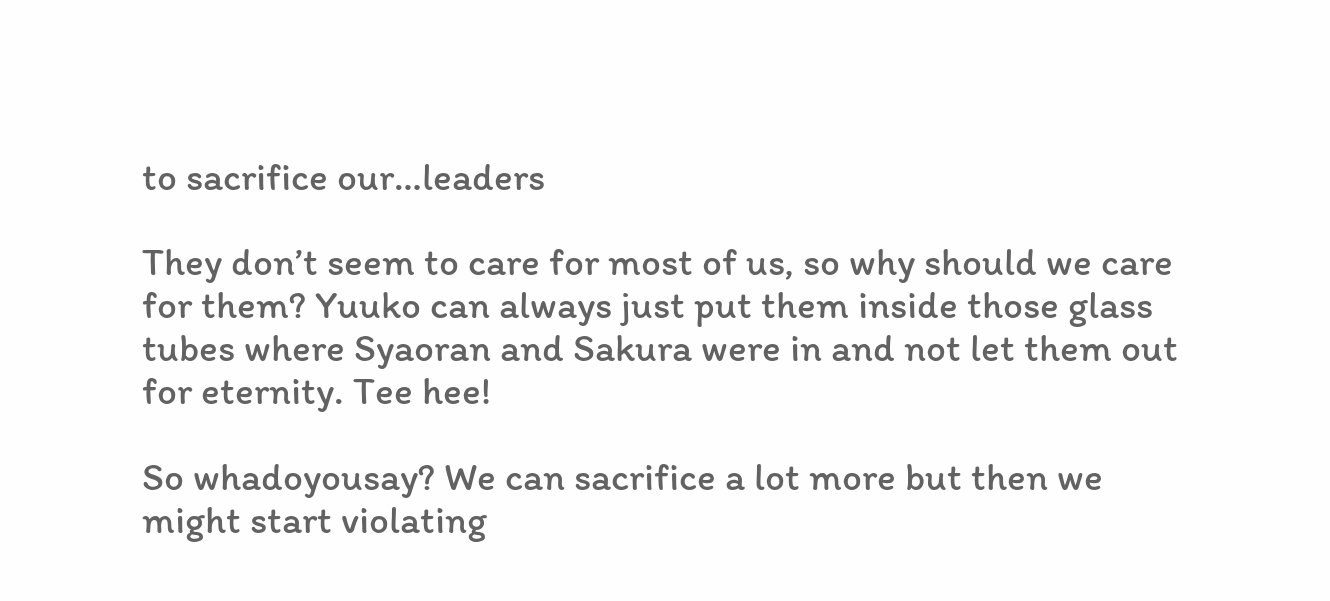to sacrifice our…leaders

They don’t seem to care for most of us, so why should we care for them? Yuuko can always just put them inside those glass tubes where Syaoran and Sakura were in and not let them out for eternity. Tee hee!

So whadoyousay? We can sacrifice a lot more but then we might start violating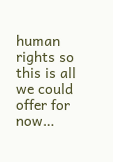human rights so this is all we could offer for now…